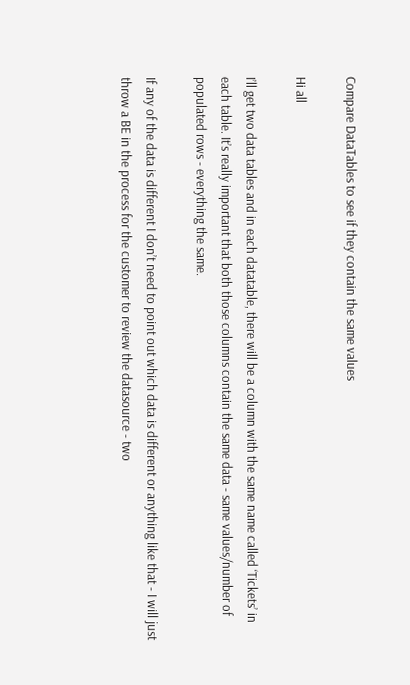Compare DataTables to see if they contain the same values

Hi all

I’ll get two data tables and in each datatable, there will be a column with the same name called ‘Tickets’ in each table. It’s really important that both those columns contain the same data - same values/number of populated rows - everything the same.

If any of the data is different I don’t need to point out which data is different or anything like that - I will just throw a BE in the process for the customer to review the datasource - two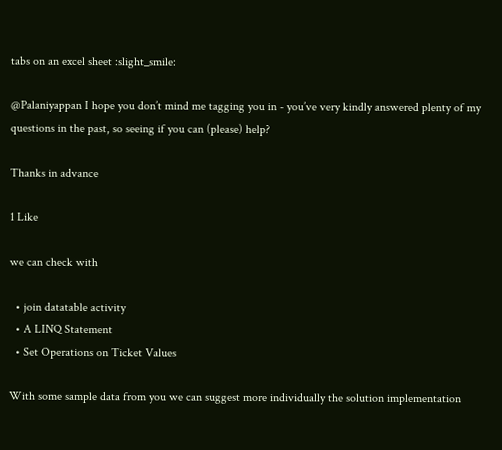tabs on an excel sheet :slight_smile:

@Palaniyappan I hope you don’t mind me tagging you in - you’ve very kindly answered plenty of my questions in the past, so seeing if you can (please) help?

Thanks in advance

1 Like

we can check with

  • join datatable activity
  • A LINQ Statement
  • Set Operations on Ticket Values

With some sample data from you we can suggest more individually the solution implementation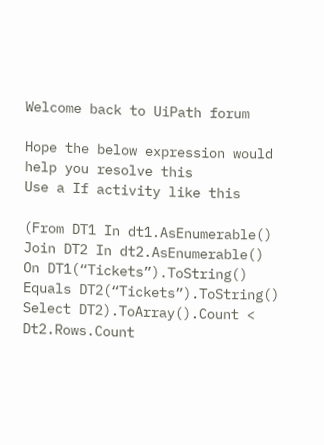Welcome back to UiPath forum

Hope the below expression would help you resolve this
Use a If activity like this

(From DT1 In dt1.AsEnumerable() Join DT2 In dt2.AsEnumerable() On DT1(“Tickets”).ToString() Equals DT2(“Tickets”).ToString() Select DT2).ToArray().Count < Dt2.Rows.Count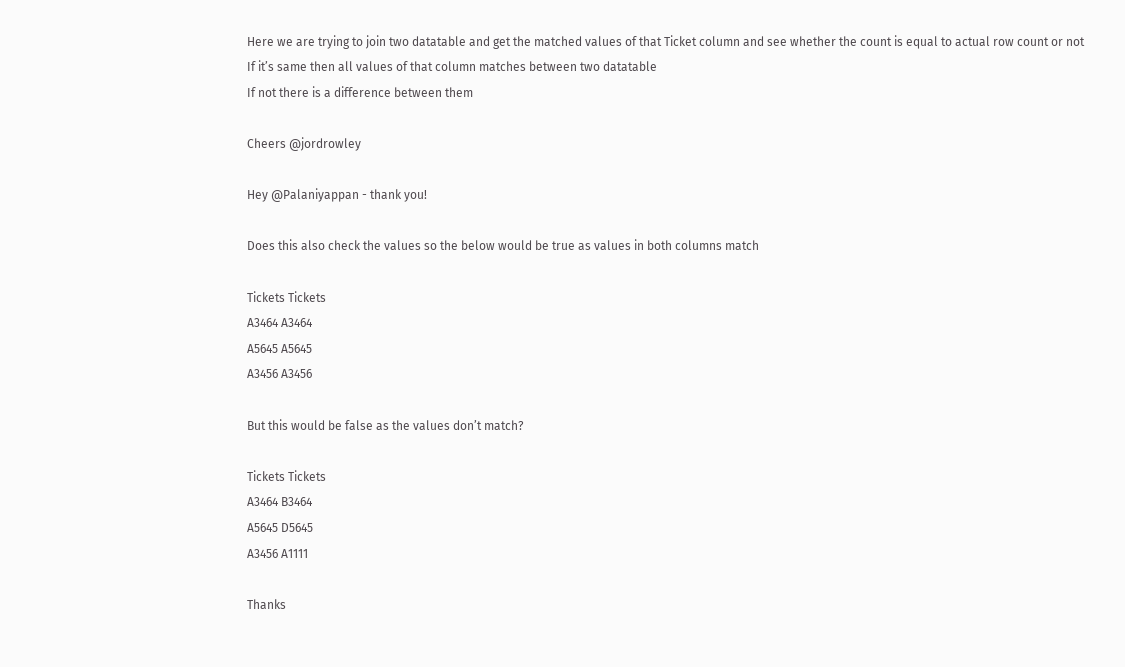Here we are trying to join two datatable and get the matched values of that Ticket column and see whether the count is equal to actual row count or not
If it’s same then all values of that column matches between two datatable
If not there is a difference between them

Cheers @jordrowley

Hey @Palaniyappan - thank you!

Does this also check the values so the below would be true as values in both columns match

Tickets Tickets
A3464 A3464
A5645 A5645
A3456 A3456

But this would be false as the values don’t match?

Tickets Tickets
A3464 B3464
A5645 D5645
A3456 A1111

Thanks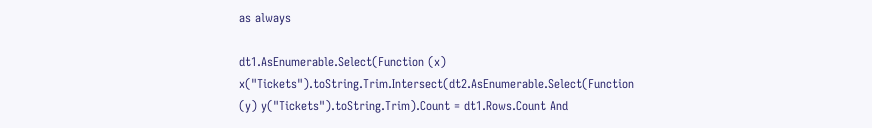as always

dt1.AsEnumerable.Select(Function (x) x("Tickets").toString.Trim.Intersect(dt2.AsEnumerable.Select(Function (y) y("Tickets").toString.Trim).Count = dt1.Rows.Count And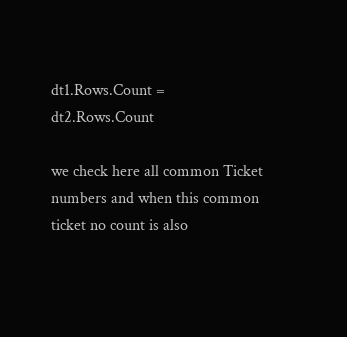dt1.Rows.Count = dt2.Rows.Count

we check here all common Ticket numbers and when this common ticket no count is also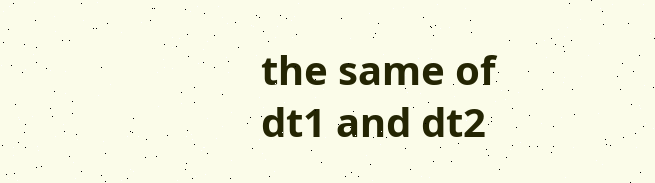the same of dt1 and dt2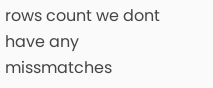rows count we dont have any missmatches